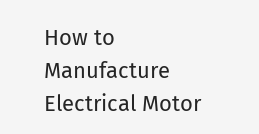How to Manufacture Electrical Motor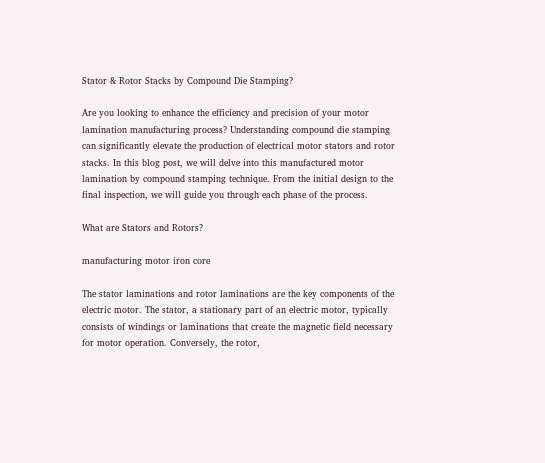Stator & Rotor Stacks by Compound Die Stamping?

Are you looking to enhance the efficiency and precision of your motor lamination manufacturing process? Understanding compound die stamping can significantly elevate the production of electrical motor stators and rotor stacks. In this blog post, we will delve into this manufactured motor lamination by compound stamping technique. From the initial design to the final inspection, we will guide you through each phase of the process.

What are Stators and Rotors?

manufacturing motor iron core

The stator laminations and rotor laminations are the key components of the electric motor. The stator, a stationary part of an electric motor, typically consists of windings or laminations that create the magnetic field necessary for motor operation. Conversely, the rotor,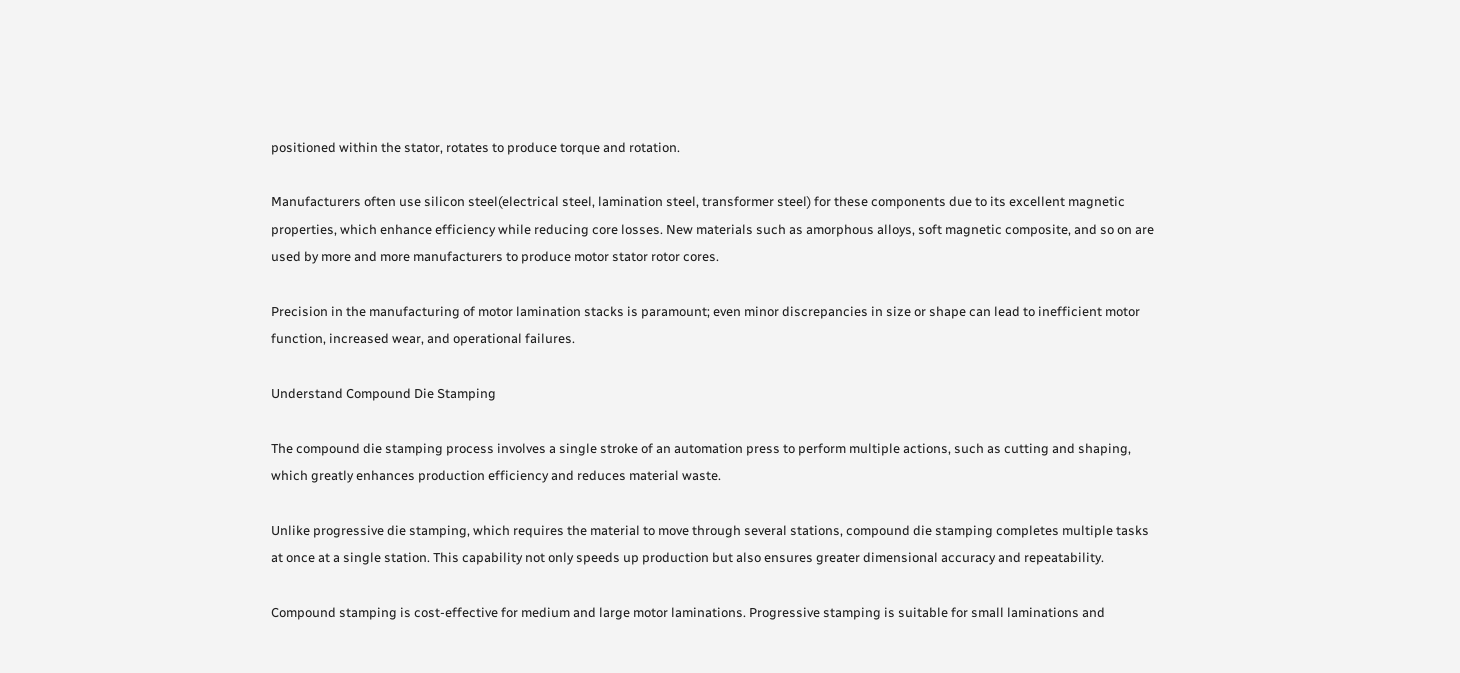positioned within the stator, rotates to produce torque and rotation.

Manufacturers often use silicon steel(electrical steel, lamination steel, transformer steel) for these components due to its excellent magnetic properties, which enhance efficiency while reducing core losses. New materials such as amorphous alloys, soft magnetic composite, and so on are used by more and more manufacturers to produce motor stator rotor cores.

Precision in the manufacturing of motor lamination stacks is paramount; even minor discrepancies in size or shape can lead to inefficient motor function, increased wear, and operational failures.

Understand Compound Die Stamping

The compound die stamping process involves a single stroke of an automation press to perform multiple actions, such as cutting and shaping, which greatly enhances production efficiency and reduces material waste.

Unlike progressive die stamping, which requires the material to move through several stations, compound die stamping completes multiple tasks at once at a single station. This capability not only speeds up production but also ensures greater dimensional accuracy and repeatability.

Compound stamping is cost-effective for medium and large motor laminations. Progressive stamping is suitable for small laminations and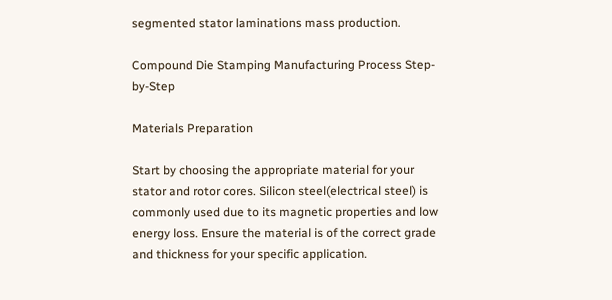segmented stator laminations mass production.

Compound Die Stamping Manufacturing Process Step-by-Step

Materials Preparation

Start by choosing the appropriate material for your stator and rotor cores. Silicon steel(electrical steel) is commonly used due to its magnetic properties and low energy loss. Ensure the material is of the correct grade and thickness for your specific application.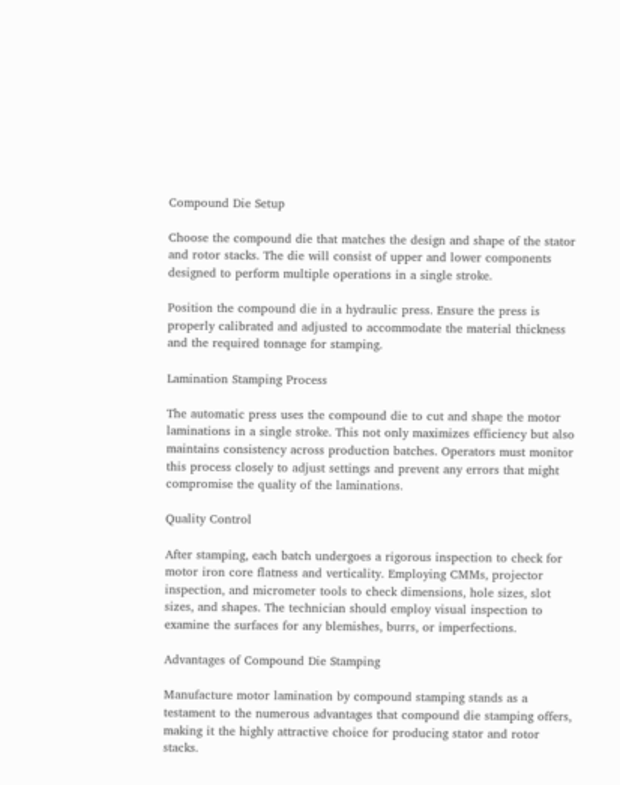Compound Die Setup

Choose the compound die that matches the design and shape of the stator and rotor stacks. The die will consist of upper and lower components designed to perform multiple operations in a single stroke.

Position the compound die in a hydraulic press. Ensure the press is properly calibrated and adjusted to accommodate the material thickness and the required tonnage for stamping.

Lamination Stamping Process

The automatic press uses the compound die to cut and shape the motor laminations in a single stroke. This not only maximizes efficiency but also maintains consistency across production batches. Operators must monitor this process closely to adjust settings and prevent any errors that might compromise the quality of the laminations.

Quality Control

After stamping, each batch undergoes a rigorous inspection to check for motor iron core flatness and verticality. Employing CMMs, projector inspection, and micrometer tools to check dimensions, hole sizes, slot sizes, and shapes. The technician should employ visual inspection to examine the surfaces for any blemishes, burrs, or imperfections.

Advantages of Compound Die Stamping

Manufacture motor lamination by compound stamping stands as a testament to the numerous advantages that compound die stamping offers, making it the highly attractive choice for producing stator and rotor stacks.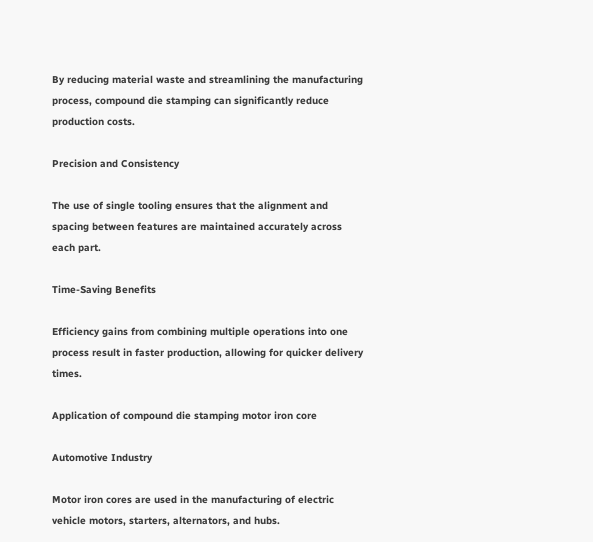By reducing material waste and streamlining the manufacturing process, compound die stamping can significantly reduce production costs.

Precision and Consistency

The use of single tooling ensures that the alignment and spacing between features are maintained accurately across each part.

Time-Saving Benefits

Efficiency gains from combining multiple operations into one process result in faster production, allowing for quicker delivery times.

Application of compound die stamping motor iron core

Automotive Industry

Motor iron cores are used in the manufacturing of electric vehicle motors, starters, alternators, and hubs.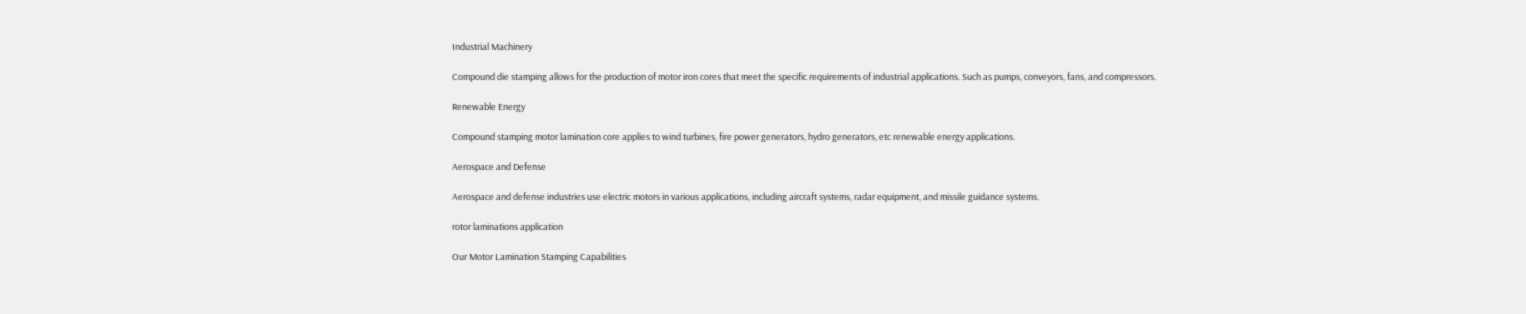Industrial Machinery

Compound die stamping allows for the production of motor iron cores that meet the specific requirements of industrial applications. Such as pumps, conveyors, fans, and compressors.

Renewable Energy

Compound stamping motor lamination core applies to wind turbines, fire power generators, hydro generators, etc renewable energy applications.

Aerospace and Defense

Aerospace and defense industries use electric motors in various applications, including aircraft systems, radar equipment, and missile guidance systems.

rotor laminations application

Our Motor Lamination Stamping Capabilities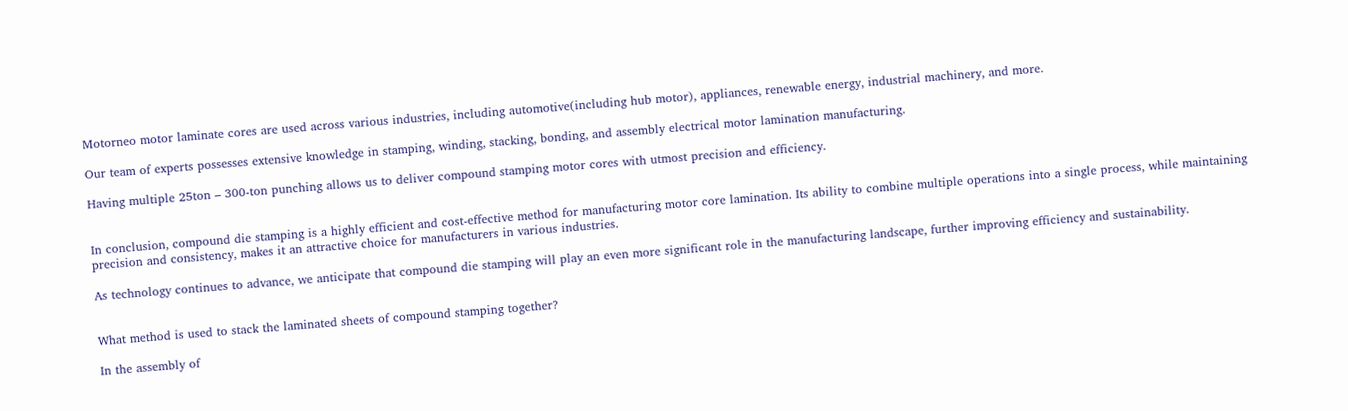Motorneo motor laminate cores are used across various industries, including automotive(including hub motor), appliances, renewable energy, industrial machinery, and more.

Our team of experts possesses extensive knowledge in stamping, winding, stacking, bonding, and assembly electrical motor lamination manufacturing.

Having multiple 25ton – 300-ton punching allows us to deliver compound stamping motor cores with utmost precision and efficiency.


In conclusion, compound die stamping is a highly efficient and cost-effective method for manufacturing motor core lamination. Its ability to combine multiple operations into a single process, while maintaining precision and consistency, makes it an attractive choice for manufacturers in various industries.

As technology continues to advance, we anticipate that compound die stamping will play an even more significant role in the manufacturing landscape, further improving efficiency and sustainability.


What method is used to stack the laminated sheets of compound stamping together?

In the assembly of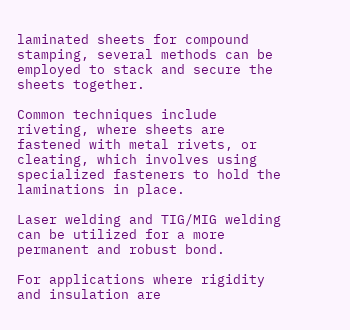laminated sheets for compound stamping, several methods can be employed to stack and secure the sheets together.

Common techniques include riveting, where sheets are fastened with metal rivets, or cleating, which involves using specialized fasteners to hold the laminations in place.

Laser welding and TIG/MIG welding can be utilized for a more permanent and robust bond.

For applications where rigidity and insulation are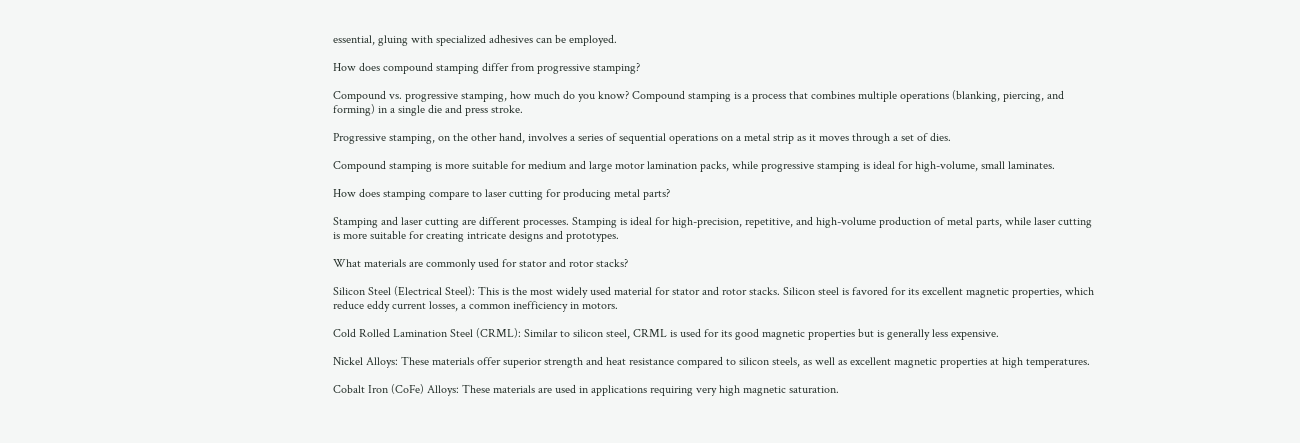essential, gluing with specialized adhesives can be employed.

How does compound stamping differ from progressive stamping?

Compound vs. progressive stamping, how much do you know? Compound stamping is a process that combines multiple operations (blanking, piercing, and forming) in a single die and press stroke.

Progressive stamping, on the other hand, involves a series of sequential operations on a metal strip as it moves through a set of dies.

Compound stamping is more suitable for medium and large motor lamination packs, while progressive stamping is ideal for high-volume, small laminates.

How does stamping compare to laser cutting for producing metal parts?

Stamping and laser cutting are different processes. Stamping is ideal for high-precision, repetitive, and high-volume production of metal parts, while laser cutting is more suitable for creating intricate designs and prototypes.

What materials are commonly used for stator and rotor stacks?

Silicon Steel (Electrical Steel): This is the most widely used material for stator and rotor stacks. Silicon steel is favored for its excellent magnetic properties, which reduce eddy current losses, a common inefficiency in motors.

Cold Rolled Lamination Steel (CRML): Similar to silicon steel, CRML is used for its good magnetic properties but is generally less expensive.

Nickel Alloys: These materials offer superior strength and heat resistance compared to silicon steels, as well as excellent magnetic properties at high temperatures.

Cobalt Iron (CoFe) Alloys: These materials are used in applications requiring very high magnetic saturation.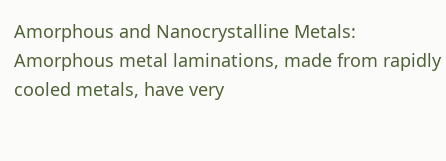Amorphous and Nanocrystalline Metals: Amorphous metal laminations, made from rapidly cooled metals, have very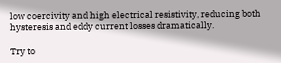low coercivity and high electrical resistivity, reducing both hysteresis and eddy current losses dramatically.

Try to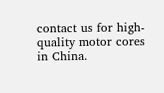contact us for high-quality motor cores in China.